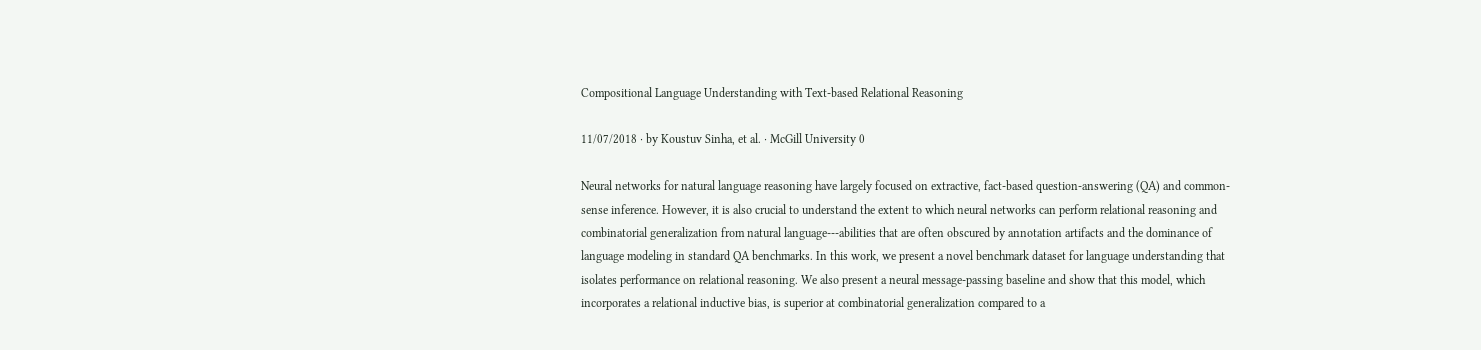Compositional Language Understanding with Text-based Relational Reasoning

11/07/2018 ∙ by Koustuv Sinha, et al. ∙ McGill University 0

Neural networks for natural language reasoning have largely focused on extractive, fact-based question-answering (QA) and common-sense inference. However, it is also crucial to understand the extent to which neural networks can perform relational reasoning and combinatorial generalization from natural language---abilities that are often obscured by annotation artifacts and the dominance of language modeling in standard QA benchmarks. In this work, we present a novel benchmark dataset for language understanding that isolates performance on relational reasoning. We also present a neural message-passing baseline and show that this model, which incorporates a relational inductive bias, is superior at combinatorial generalization compared to a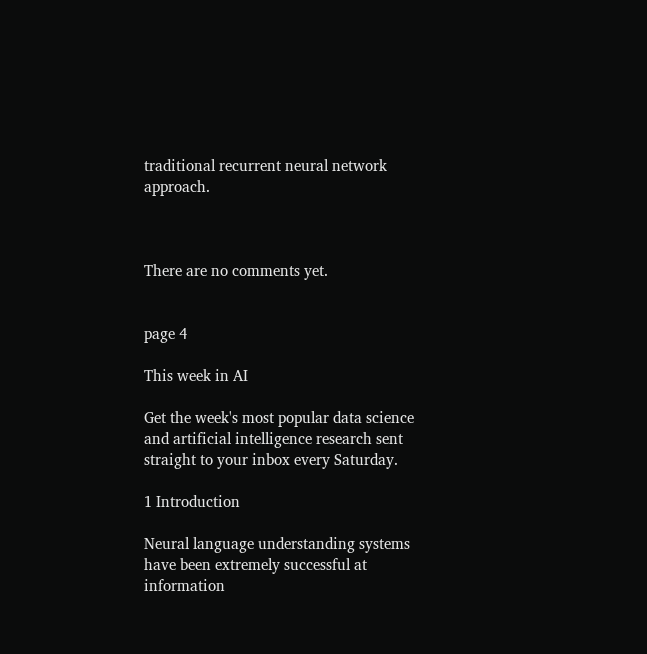traditional recurrent neural network approach.



There are no comments yet.


page 4

This week in AI

Get the week's most popular data science and artificial intelligence research sent straight to your inbox every Saturday.

1 Introduction

Neural language understanding systems have been extremely successful at information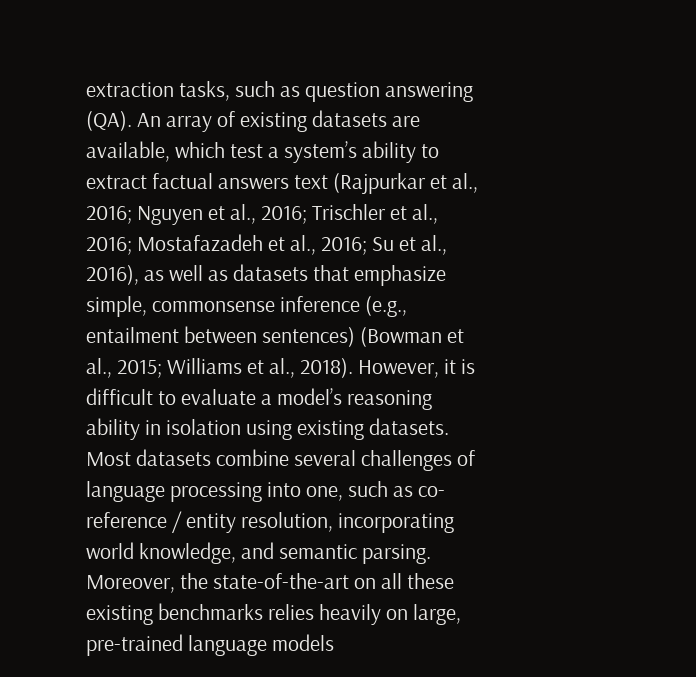extraction tasks, such as question answering (QA). An array of existing datasets are available, which test a system’s ability to extract factual answers text (Rajpurkar et al., 2016; Nguyen et al., 2016; Trischler et al., 2016; Mostafazadeh et al., 2016; Su et al., 2016), as well as datasets that emphasize simple, commonsense inference (e.g., entailment between sentences) (Bowman et al., 2015; Williams et al., 2018). However, it is difficult to evaluate a model’s reasoning ability in isolation using existing datasets. Most datasets combine several challenges of language processing into one, such as co-reference / entity resolution, incorporating world knowledge, and semantic parsing. Moreover, the state-of-the-art on all these existing benchmarks relies heavily on large, pre-trained language models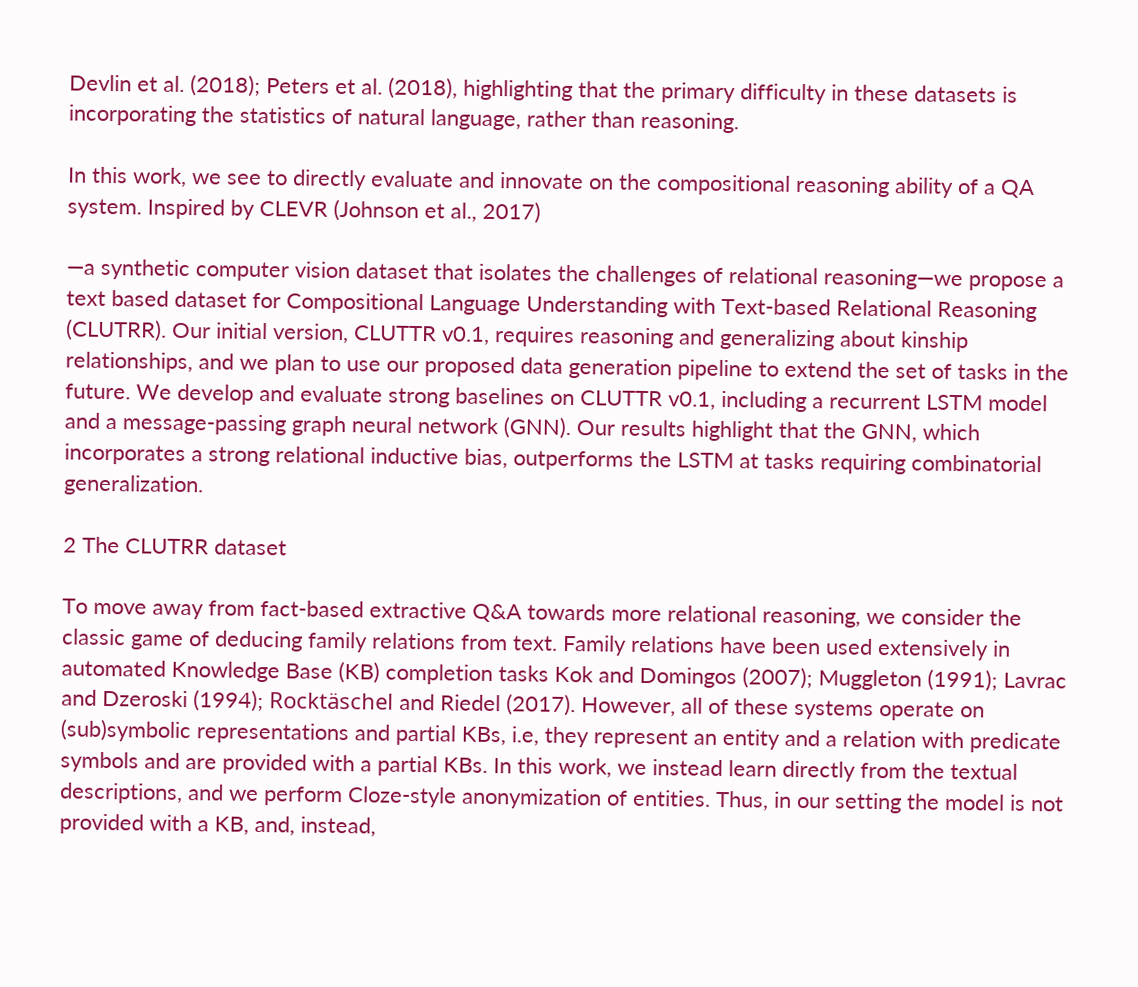Devlin et al. (2018); Peters et al. (2018), highlighting that the primary difficulty in these datasets is incorporating the statistics of natural language, rather than reasoning.

In this work, we see to directly evaluate and innovate on the compositional reasoning ability of a QA system. Inspired by CLEVR (Johnson et al., 2017)

—a synthetic computer vision dataset that isolates the challenges of relational reasoning—we propose a text based dataset for Compositional Language Understanding with Text-based Relational Reasoning (CLUTRR). Our initial version, CLUTTR v0.1, requires reasoning and generalizing about kinship relationships, and we plan to use our proposed data generation pipeline to extend the set of tasks in the future. We develop and evaluate strong baselines on CLUTTR v0.1, including a recurrent LSTM model and a message-passing graph neural network (GNN). Our results highlight that the GNN, which incorporates a strong relational inductive bias, outperforms the LSTM at tasks requiring combinatorial generalization.

2 The CLUTRR dataset

To move away from fact-based extractive Q&A towards more relational reasoning, we consider the classic game of deducing family relations from text. Family relations have been used extensively in automated Knowledge Base (KB) completion tasks Kok and Domingos (2007); Muggleton (1991); Lavrac and Dzeroski (1994); Rocktäschel and Riedel (2017). However, all of these systems operate on (sub)symbolic representations and partial KBs, i.e, they represent an entity and a relation with predicate symbols and are provided with a partial KBs. In this work, we instead learn directly from the textual descriptions, and we perform Cloze-style anonymization of entities. Thus, in our setting the model is not provided with a KB, and, instead,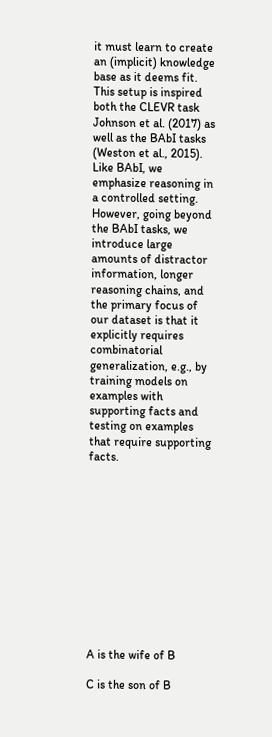it must learn to create an (implicit) knowledge base as it deems fit. This setup is inspired both the CLEVR task Johnson et al. (2017) as well as the BAbI tasks (Weston et al., 2015). Like BAbI, we emphasize reasoning in a controlled setting. However, going beyond the BAbI tasks, we introduce large amounts of distractor information, longer reasoning chains, and the primary focus of our dataset is that it explicitly requires combinatorial generalization, e.g., by training models on examples with supporting facts and testing on examples that require supporting facts.












A is the wife of B

C is the son of B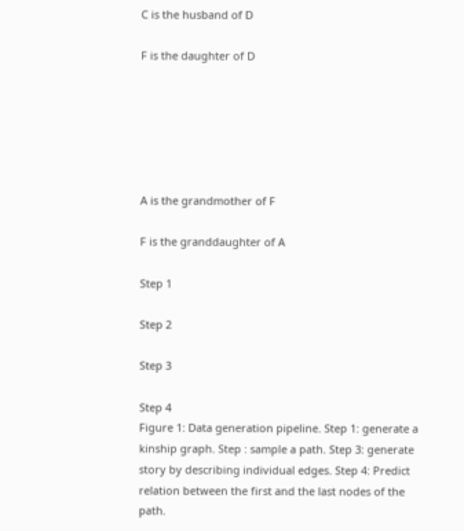C is the husband of D

F is the daughter of D






A is the grandmother of F

F is the granddaughter of A

Step 1

Step 2

Step 3

Step 4
Figure 1: Data generation pipeline. Step 1: generate a kinship graph. Step : sample a path. Step 3: generate story by describing individual edges. Step 4: Predict relation between the first and the last nodes of the path.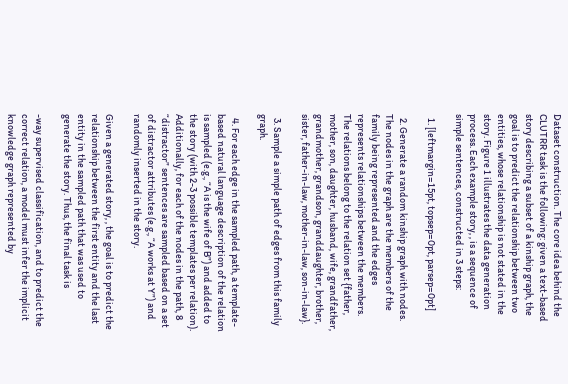Dataset construction. The core idea behind the CLUTRR task is the following: given a text-based story describing a subset of a kinship graph, the goal is to predict the relationship between two entities, whose relationship is not stated in the story. Figure 1 illustrates the data generation process. Each example story, , is a sequence of simple sentences, constructed in 3 steps:

  1. [leftmargin=15pt, topsep=0pt, parsep=0pt]

  2. Generate a random kinship graph with nodes. The nodes in the graph are the members of the family being represented and the edges represents relationships between the members. The relations belong to the relation set {father, mother, son, daughter, husband, wife, grandfather, grandmother, grandson, granddaughter, brother, sister, father-in-law, mother-in-law, son-in-law}.

  3. Sample a simple path of edges from this family graph.

  4. For each edge in the sampled path, a template-based natural language description of the relation is sampled (e.g., “A is the wife of B”) and added to the story (with 2-3 possible templates per relation). Additionally, for each of the nodes in the path, 8 “distractor” sentences are sampled based on a set of distractor attributes (e.g., “A works at Y”) and randomly inserted in the story.

Given a generated story, , the goal is to predict the relationship between the first entity and the last entity in the sampled path that was used to generate the story. Thus, the final task is

-way supervised classification, and to predict the correct relation, a model must infer the implicit knowledge graph represented by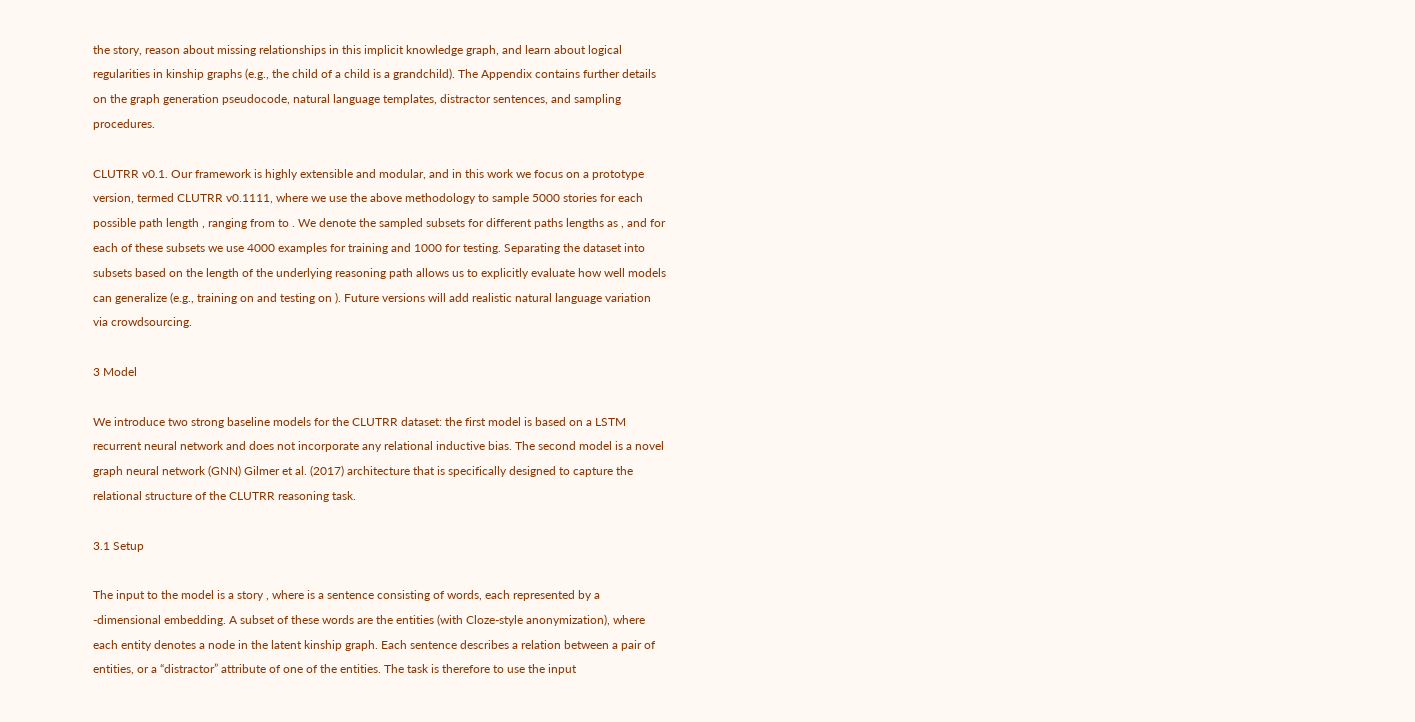the story, reason about missing relationships in this implicit knowledge graph, and learn about logical regularities in kinship graphs (e.g., the child of a child is a grandchild). The Appendix contains further details on the graph generation pseudocode, natural language templates, distractor sentences, and sampling procedures.

CLUTRR v0.1. Our framework is highly extensible and modular, and in this work we focus on a prototype version, termed CLUTRR v0.1111, where we use the above methodology to sample 5000 stories for each possible path length , ranging from to . We denote the sampled subsets for different paths lengths as , and for each of these subsets we use 4000 examples for training and 1000 for testing. Separating the dataset into subsets based on the length of the underlying reasoning path allows us to explicitly evaluate how well models can generalize (e.g., training on and testing on ). Future versions will add realistic natural language variation via crowdsourcing.

3 Model

We introduce two strong baseline models for the CLUTRR dataset: the first model is based on a LSTM recurrent neural network and does not incorporate any relational inductive bias. The second model is a novel graph neural network (GNN) Gilmer et al. (2017) architecture that is specifically designed to capture the relational structure of the CLUTRR reasoning task.

3.1 Setup

The input to the model is a story , where is a sentence consisting of words, each represented by a -dimensional embedding. A subset of these words are the entities (with Cloze-style anonymization), where each entity denotes a node in the latent kinship graph. Each sentence describes a relation between a pair of entities, or a “distractor” attribute of one of the entities. The task is therefore to use the input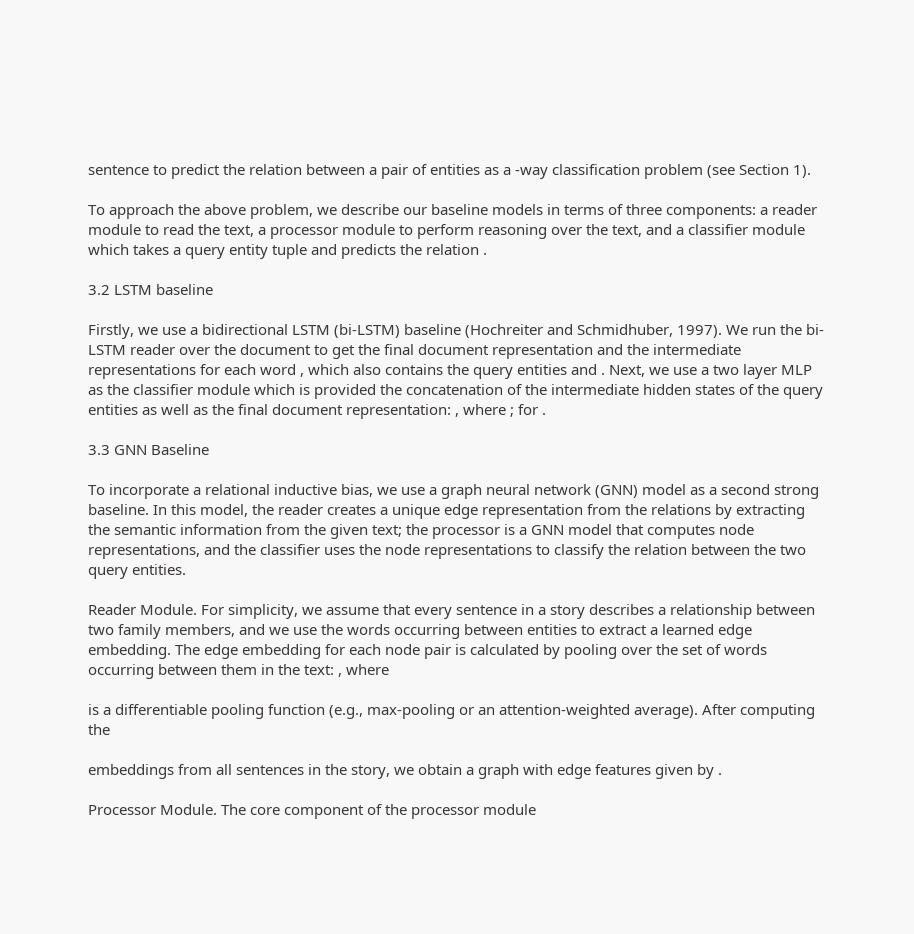sentence to predict the relation between a pair of entities as a -way classification problem (see Section 1).

To approach the above problem, we describe our baseline models in terms of three components: a reader module to read the text, a processor module to perform reasoning over the text, and a classifier module which takes a query entity tuple and predicts the relation .

3.2 LSTM baseline

Firstly, we use a bidirectional LSTM (bi-LSTM) baseline (Hochreiter and Schmidhuber, 1997). We run the bi-LSTM reader over the document to get the final document representation and the intermediate representations for each word , which also contains the query entities and . Next, we use a two layer MLP as the classifier module which is provided the concatenation of the intermediate hidden states of the query entities as well as the final document representation: , where ; for .

3.3 GNN Baseline

To incorporate a relational inductive bias, we use a graph neural network (GNN) model as a second strong baseline. In this model, the reader creates a unique edge representation from the relations by extracting the semantic information from the given text; the processor is a GNN model that computes node representations, and the classifier uses the node representations to classify the relation between the two query entities.

Reader Module. For simplicity, we assume that every sentence in a story describes a relationship between two family members, and we use the words occurring between entities to extract a learned edge embedding. The edge embedding for each node pair is calculated by pooling over the set of words occurring between them in the text: , where

is a differentiable pooling function (e.g., max-pooling or an attention-weighted average). After computing the

embeddings from all sentences in the story, we obtain a graph with edge features given by .

Processor Module. The core component of the processor module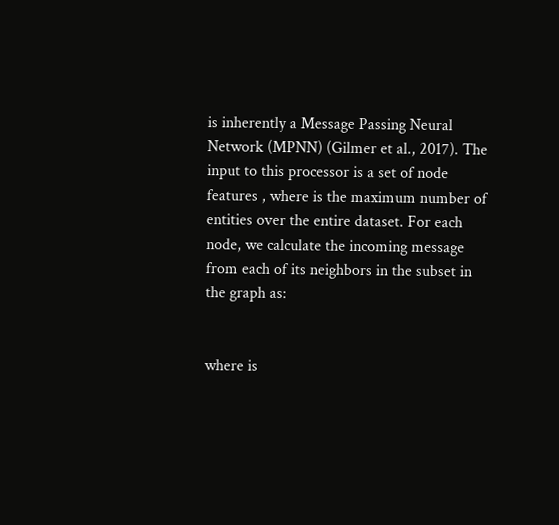is inherently a Message Passing Neural Network (MPNN) (Gilmer et al., 2017). The input to this processor is a set of node features , where is the maximum number of entities over the entire dataset. For each node, we calculate the incoming message from each of its neighbors in the subset in the graph as:


where is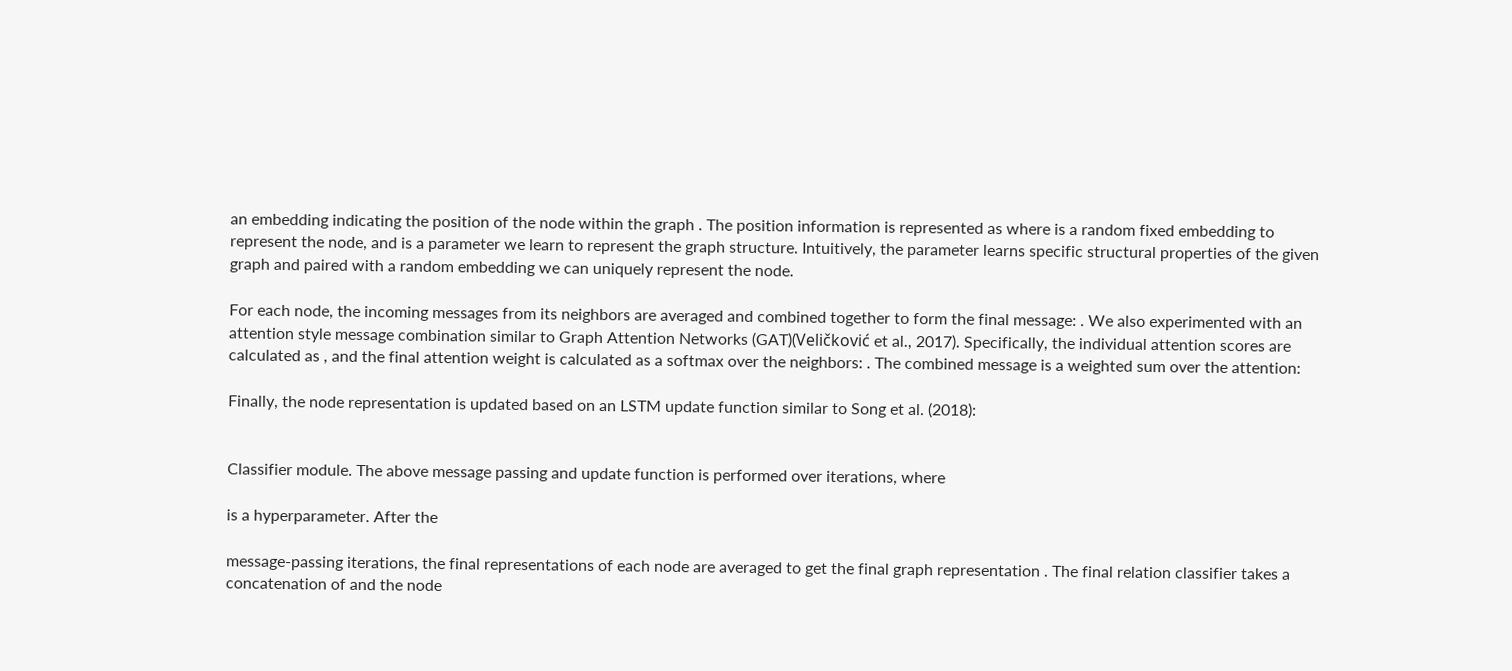an embedding indicating the position of the node within the graph . The position information is represented as where is a random fixed embedding to represent the node, and is a parameter we learn to represent the graph structure. Intuitively, the parameter learns specific structural properties of the given graph and paired with a random embedding we can uniquely represent the node.

For each node, the incoming messages from its neighbors are averaged and combined together to form the final message: . We also experimented with an attention style message combination similar to Graph Attention Networks (GAT)(Veličković et al., 2017). Specifically, the individual attention scores are calculated as , and the final attention weight is calculated as a softmax over the neighbors: . The combined message is a weighted sum over the attention:

Finally, the node representation is updated based on an LSTM update function similar to Song et al. (2018):


Classifier module. The above message passing and update function is performed over iterations, where

is a hyperparameter. After the

message-passing iterations, the final representations of each node are averaged to get the final graph representation . The final relation classifier takes a concatenation of and the node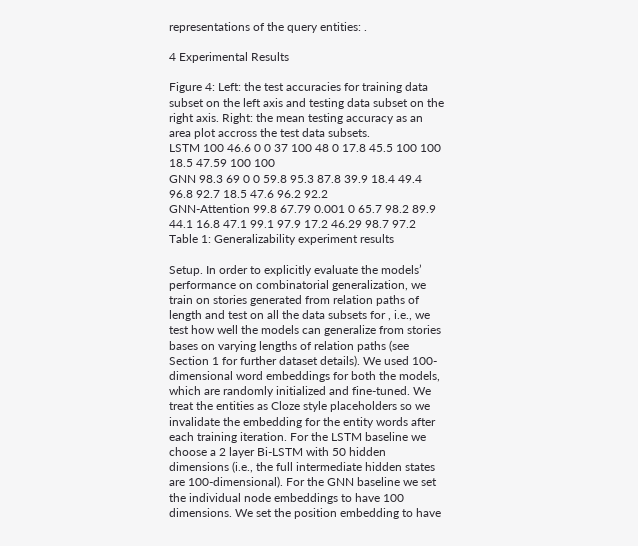representations of the query entities: .

4 Experimental Results

Figure 4: Left: the test accuracies for training data subset on the left axis and testing data subset on the right axis. Right: the mean testing accuracy as an area plot accross the test data subsets.
LSTM 100 46.6 0 0 37 100 48 0 17.8 45.5 100 100 18.5 47.59 100 100
GNN 98.3 69 0 0 59.8 95.3 87.8 39.9 18.4 49.4 96.8 92.7 18.5 47.6 96.2 92.2
GNN-Attention 99.8 67.79 0.001 0 65.7 98.2 89.9 44.1 16.8 47.1 99.1 97.9 17.2 46.29 98.7 97.2
Table 1: Generalizability experiment results

Setup. In order to explicitly evaluate the models’ performance on combinatorial generalization, we train on stories generated from relation paths of length and test on all the data subsets for , i.e., we test how well the models can generalize from stories bases on varying lengths of relation paths (see Section 1 for further dataset details). We used 100-dimensional word embeddings for both the models, which are randomly initialized and fine-tuned. We treat the entities as Cloze style placeholders so we invalidate the embedding for the entity words after each training iteration. For the LSTM baseline we choose a 2 layer Bi-LSTM with 50 hidden dimensions (i.e., the full intermediate hidden states are 100-dimensional). For the GNN baseline we set the individual node embeddings to have 100 dimensions. We set the position embedding to have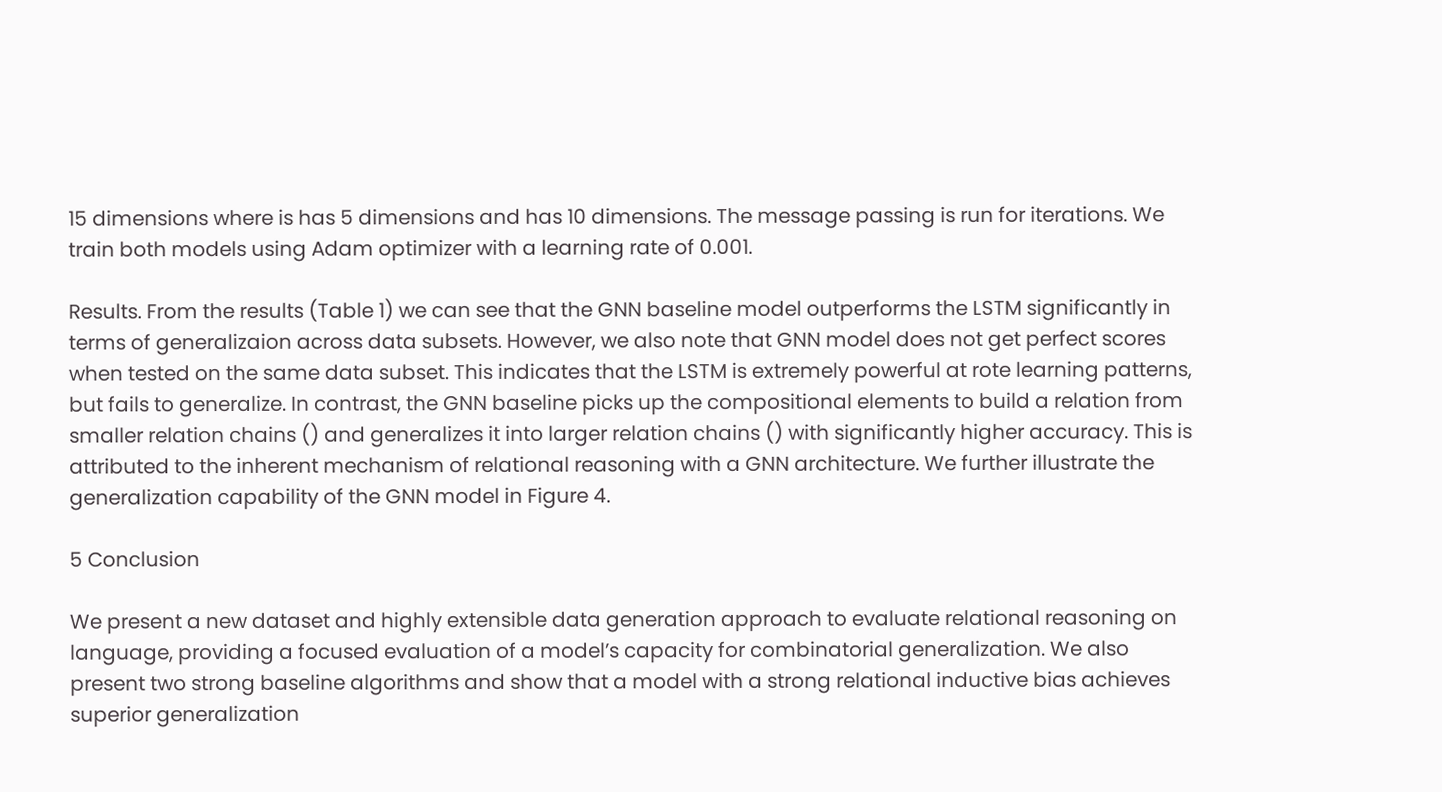15 dimensions where is has 5 dimensions and has 10 dimensions. The message passing is run for iterations. We train both models using Adam optimizer with a learning rate of 0.001.

Results. From the results (Table 1) we can see that the GNN baseline model outperforms the LSTM significantly in terms of generalizaion across data subsets. However, we also note that GNN model does not get perfect scores when tested on the same data subset. This indicates that the LSTM is extremely powerful at rote learning patterns, but fails to generalize. In contrast, the GNN baseline picks up the compositional elements to build a relation from smaller relation chains () and generalizes it into larger relation chains () with significantly higher accuracy. This is attributed to the inherent mechanism of relational reasoning with a GNN architecture. We further illustrate the generalization capability of the GNN model in Figure 4.

5 Conclusion

We present a new dataset and highly extensible data generation approach to evaluate relational reasoning on language, providing a focused evaluation of a model’s capacity for combinatorial generalization. We also present two strong baseline algorithms and show that a model with a strong relational inductive bias achieves superior generalization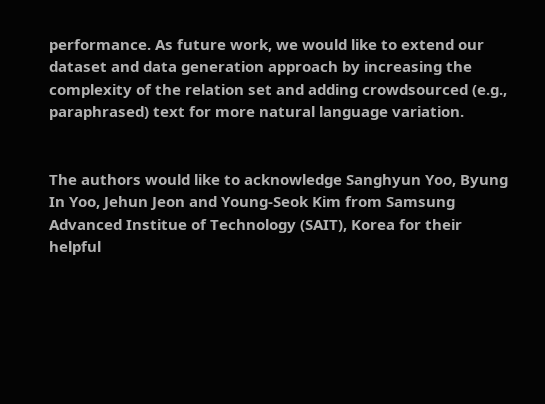performance. As future work, we would like to extend our dataset and data generation approach by increasing the complexity of the relation set and adding crowdsourced (e.g., paraphrased) text for more natural language variation.


The authors would like to acknowledge Sanghyun Yoo, Byung In Yoo, Jehun Jeon and Young-Seok Kim from Samsung Advanced Institue of Technology (SAIT), Korea for their helpful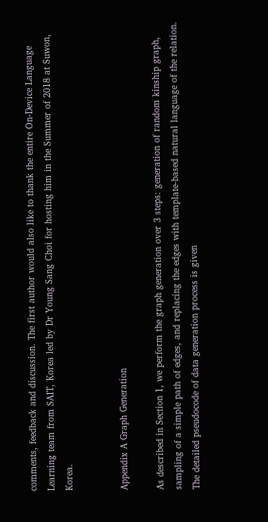comments, feedback and discussion. The first author would also like to thank the entire On-Device Language Learning team from SAIT, Korea led by Dr Young Sang Choi for hosting him in the Summer of 2018 at Suwon, Korea.


Appendix A Graph Generation

As described in Section 1, we perform the graph generation over 3 steps: generation of random kinship graph, sampling of a simple path of edges, and replacing the edges with template-based natural language of the relation. The detailed pseudocode of data generation process is given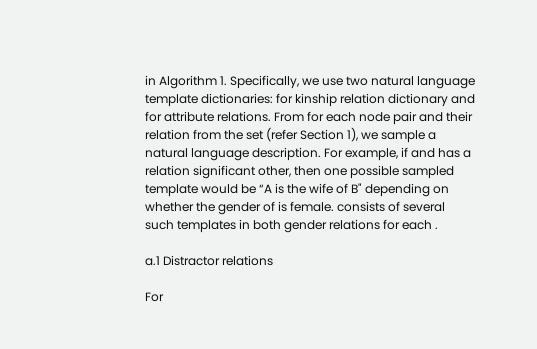in Algorithm 1. Specifically, we use two natural language template dictionaries: for kinship relation dictionary and for attribute relations. From for each node pair and their relation from the set (refer Section 1), we sample a natural language description. For example, if and has a relation significant other, then one possible sampled template would be “A is the wife of B" depending on whether the gender of is female. consists of several such templates in both gender relations for each .

a.1 Distractor relations

For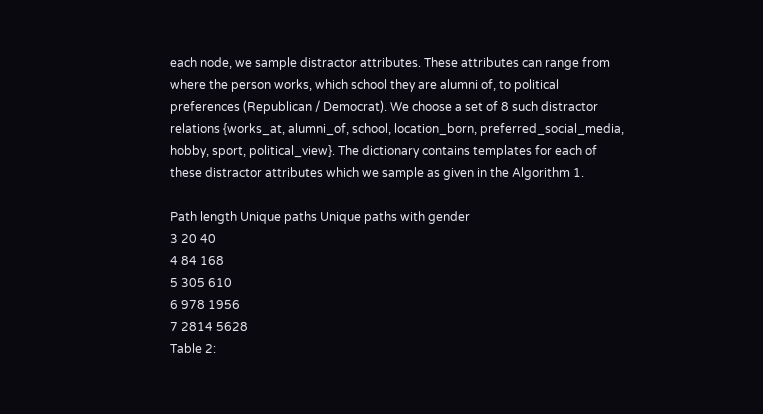each node, we sample distractor attributes. These attributes can range from where the person works, which school they are alumni of, to political preferences (Republican / Democrat). We choose a set of 8 such distractor relations {works_at, alumni_of, school, location_born, preferred_social_media, hobby, sport, political_view}. The dictionary contains templates for each of these distractor attributes which we sample as given in the Algorithm 1.

Path length Unique paths Unique paths with gender
3 20 40
4 84 168
5 305 610
6 978 1956
7 2814 5628
Table 2: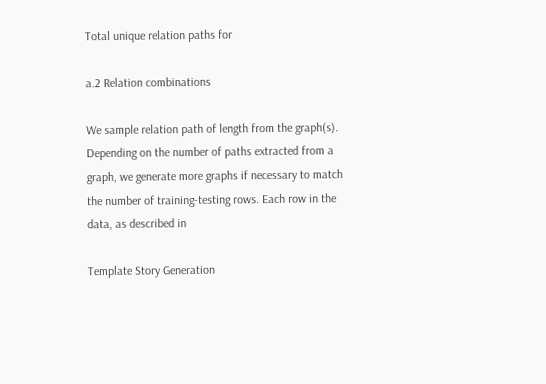Total unique relation paths for

a.2 Relation combinations

We sample relation path of length from the graph(s). Depending on the number of paths extracted from a graph, we generate more graphs if necessary to match the number of training-testing rows. Each row in the data, as described in

Template Story Generation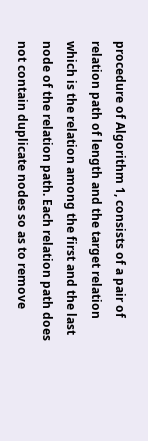procedure of Algorithm 1, consists of a pair of relation path of length and the target relation which is the relation among the first and the last node of the relation path. Each relation path does not contain duplicate nodes so as to remove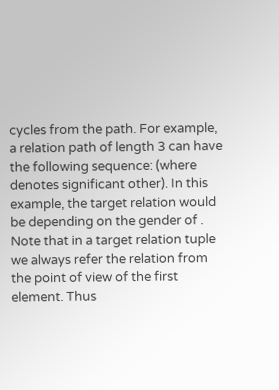cycles from the path. For example, a relation path of length 3 can have the following sequence: (where denotes significant other). In this example, the target relation would be depending on the gender of . Note that in a target relation tuple we always refer the relation from the point of view of the first element. Thus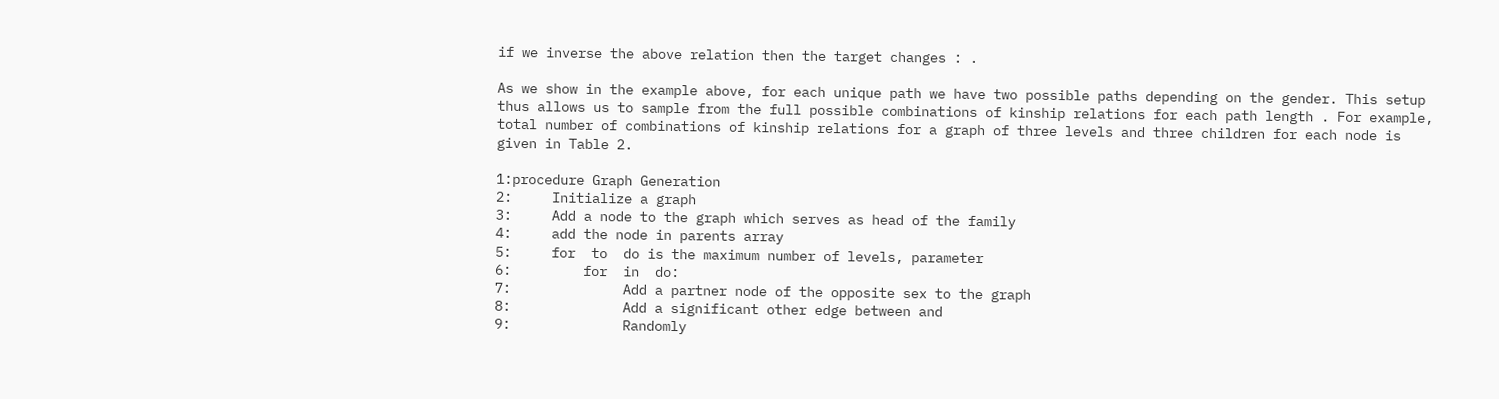if we inverse the above relation then the target changes : .

As we show in the example above, for each unique path we have two possible paths depending on the gender. This setup thus allows us to sample from the full possible combinations of kinship relations for each path length . For example, total number of combinations of kinship relations for a graph of three levels and three children for each node is given in Table 2.

1:procedure Graph Generation
2:     Initialize a graph
3:     Add a node to the graph which serves as head of the family
4:     add the node in parents array
5:     for  to  do is the maximum number of levels, parameter
6:         for  in  do:
7:              Add a partner node of the opposite sex to the graph
8:              Add a significant other edge between and
9:              Randomly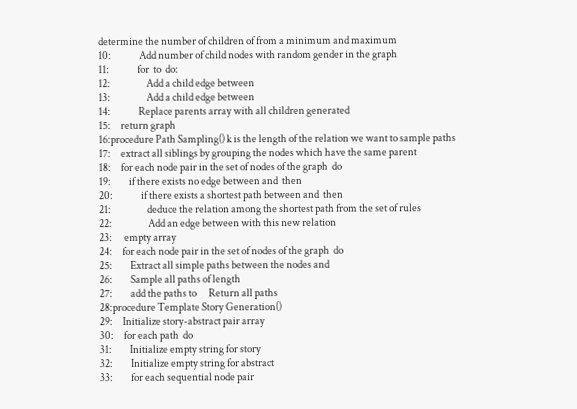determine the number of children of from a minimum and maximum
10:              Add number of child nodes with random gender in the graph
11:              for  to  do:
12:                  Add a child edge between
13:                  Add a child edge between
14:              Replace parents array with all children generated
15:     return graph
16:procedure Path Sampling() k is the length of the relation we want to sample paths
17:     extract all siblings by grouping the nodes which have the same parent
18:     for each node pair in the set of nodes of the graph  do
19:         if there exists no edge between and  then
20:              if there exists a shortest path between and  then
21:                  deduce the relation among the shortest path from the set of rules
22:                  Add an edge between with this new relation
23:      empty array
24:     for each node pair in the set of nodes of the graph  do
25:         Extract all simple paths between the nodes and
26:         Sample all paths of length
27:         add the paths to      Return all paths
28:procedure Template Story Generation()
29:     Initialize story-abstract pair array
30:     for each path  do
31:         Initialize empty string for story
32:         Initialize empty string for abstract
33:         for each sequential node pair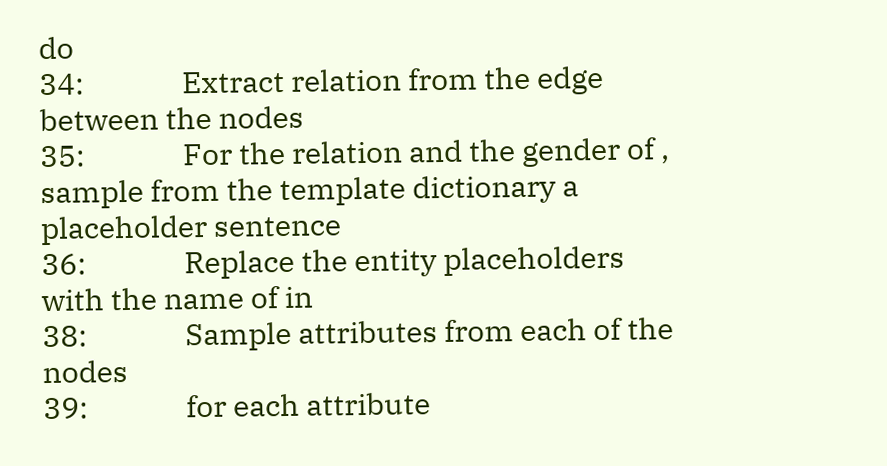do
34:              Extract relation from the edge between the nodes
35:              For the relation and the gender of , sample from the template dictionary a placeholder sentence
36:              Replace the entity placeholders with the name of in
38:              Sample attributes from each of the nodes
39:              for each attribute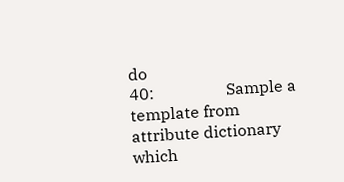do
40:                  Sample a template from attribute dictionary which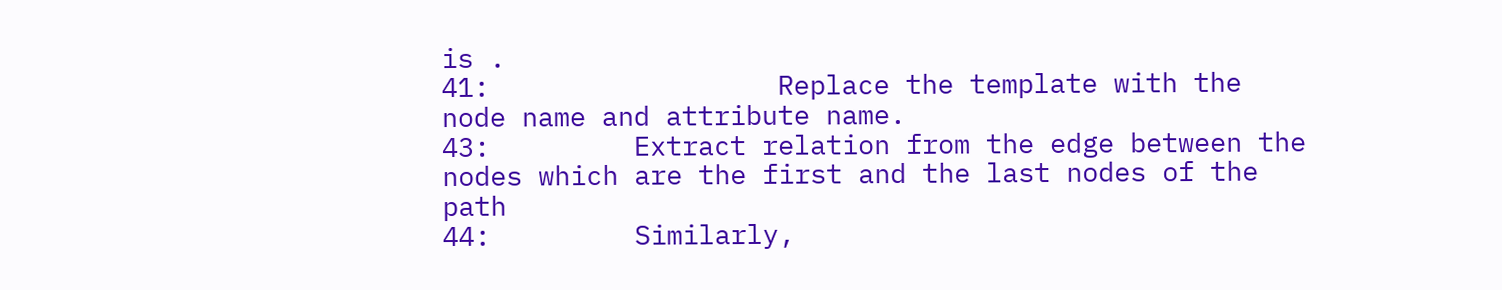is .
41:                  Replace the template with the node name and attribute name.
43:         Extract relation from the edge between the nodes which are the first and the last nodes of the path
44:         Similarly,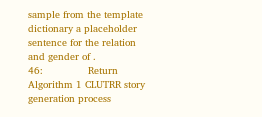sample from the template dictionary a placeholder sentence for the relation and gender of .
46:               Return
Algorithm 1 CLUTRR story generation process